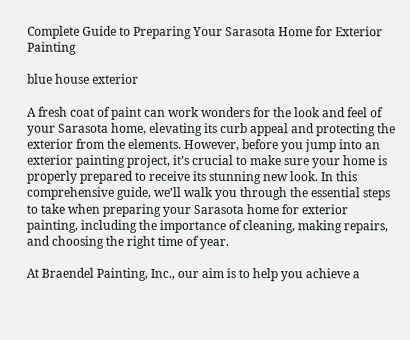Complete Guide to Preparing Your Sarasota Home for Exterior Painting

blue house exterior

A fresh coat of paint can work wonders for the look and feel of your Sarasota home, elevating its curb appeal and protecting the exterior from the elements. However, before you jump into an exterior painting project, it’s crucial to make sure your home is properly prepared to receive its stunning new look. In this comprehensive guide, we’ll walk you through the essential steps to take when preparing your Sarasota home for exterior painting, including the importance of cleaning, making repairs, and choosing the right time of year.

At Braendel Painting, Inc., our aim is to help you achieve a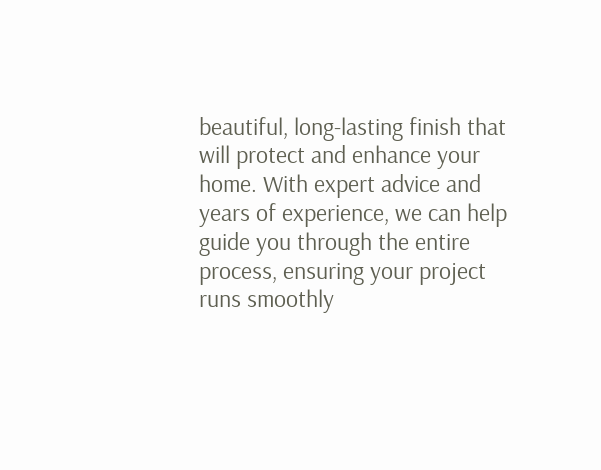beautiful, long-lasting finish that will protect and enhance your home. With expert advice and years of experience, we can help guide you through the entire process, ensuring your project runs smoothly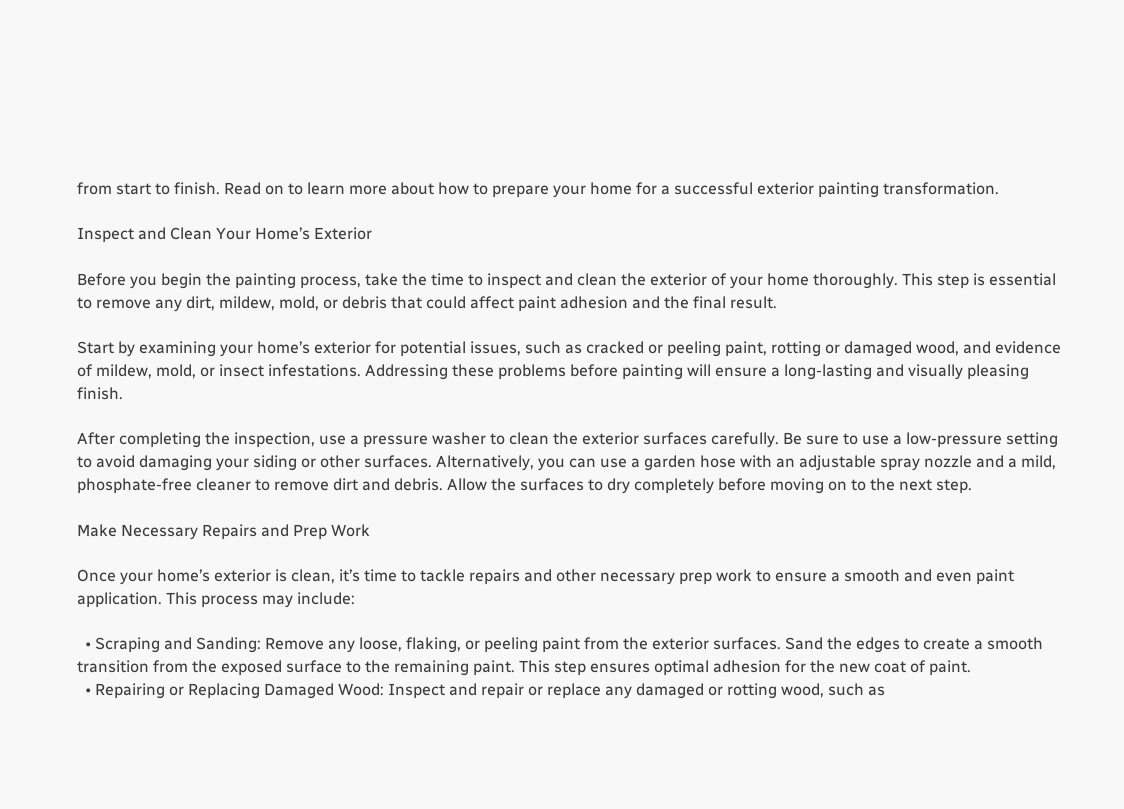from start to finish. Read on to learn more about how to prepare your home for a successful exterior painting transformation.

Inspect and Clean Your Home’s Exterior

Before you begin the painting process, take the time to inspect and clean the exterior of your home thoroughly. This step is essential to remove any dirt, mildew, mold, or debris that could affect paint adhesion and the final result.

Start by examining your home’s exterior for potential issues, such as cracked or peeling paint, rotting or damaged wood, and evidence of mildew, mold, or insect infestations. Addressing these problems before painting will ensure a long-lasting and visually pleasing finish.

After completing the inspection, use a pressure washer to clean the exterior surfaces carefully. Be sure to use a low-pressure setting to avoid damaging your siding or other surfaces. Alternatively, you can use a garden hose with an adjustable spray nozzle and a mild, phosphate-free cleaner to remove dirt and debris. Allow the surfaces to dry completely before moving on to the next step.

Make Necessary Repairs and Prep Work

Once your home’s exterior is clean, it’s time to tackle repairs and other necessary prep work to ensure a smooth and even paint application. This process may include:

  • Scraping and Sanding: Remove any loose, flaking, or peeling paint from the exterior surfaces. Sand the edges to create a smooth transition from the exposed surface to the remaining paint. This step ensures optimal adhesion for the new coat of paint.
  • Repairing or Replacing Damaged Wood: Inspect and repair or replace any damaged or rotting wood, such as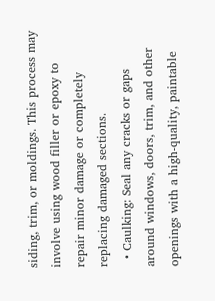siding, trim, or moldings. This process may involve using wood filler or epoxy to repair minor damage or completely replacing damaged sections.
  • Caulking: Seal any cracks or gaps around windows, doors, trim, and other openings with a high-quality, paintable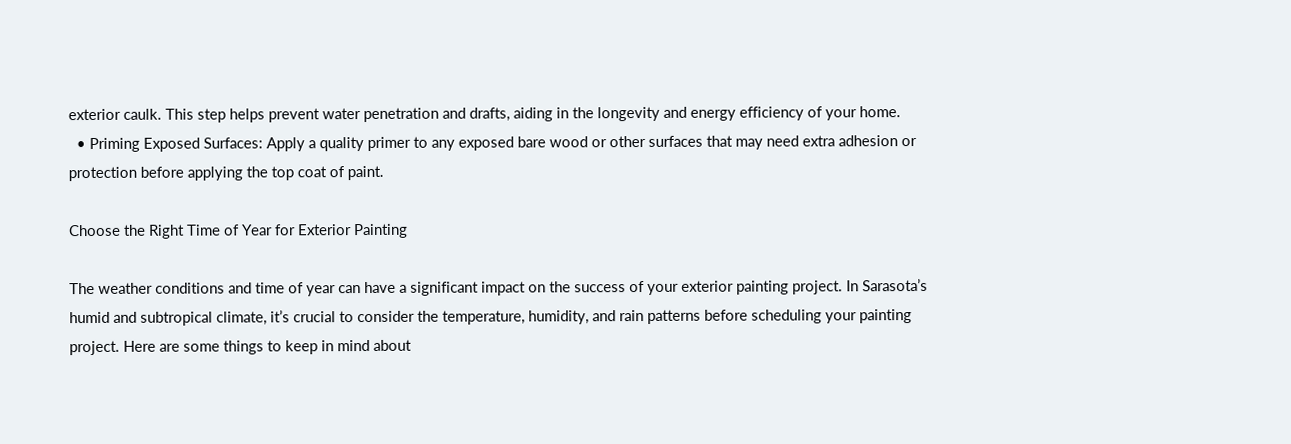exterior caulk. This step helps prevent water penetration and drafts, aiding in the longevity and energy efficiency of your home.
  • Priming Exposed Surfaces: Apply a quality primer to any exposed bare wood or other surfaces that may need extra adhesion or protection before applying the top coat of paint.

Choose the Right Time of Year for Exterior Painting

The weather conditions and time of year can have a significant impact on the success of your exterior painting project. In Sarasota’s humid and subtropical climate, it’s crucial to consider the temperature, humidity, and rain patterns before scheduling your painting project. Here are some things to keep in mind about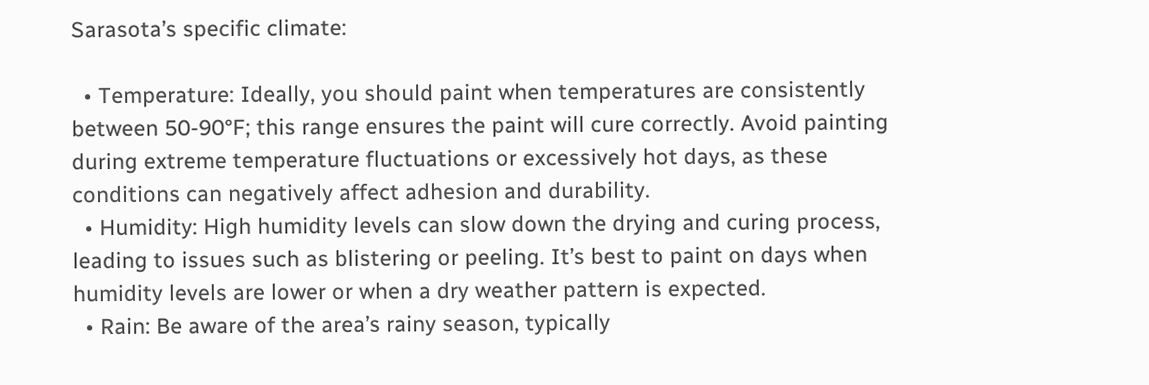Sarasota’s specific climate:

  • Temperature: Ideally, you should paint when temperatures are consistently between 50-90°F; this range ensures the paint will cure correctly. Avoid painting during extreme temperature fluctuations or excessively hot days, as these conditions can negatively affect adhesion and durability.
  • Humidity: High humidity levels can slow down the drying and curing process, leading to issues such as blistering or peeling. It’s best to paint on days when humidity levels are lower or when a dry weather pattern is expected.
  • Rain: Be aware of the area’s rainy season, typically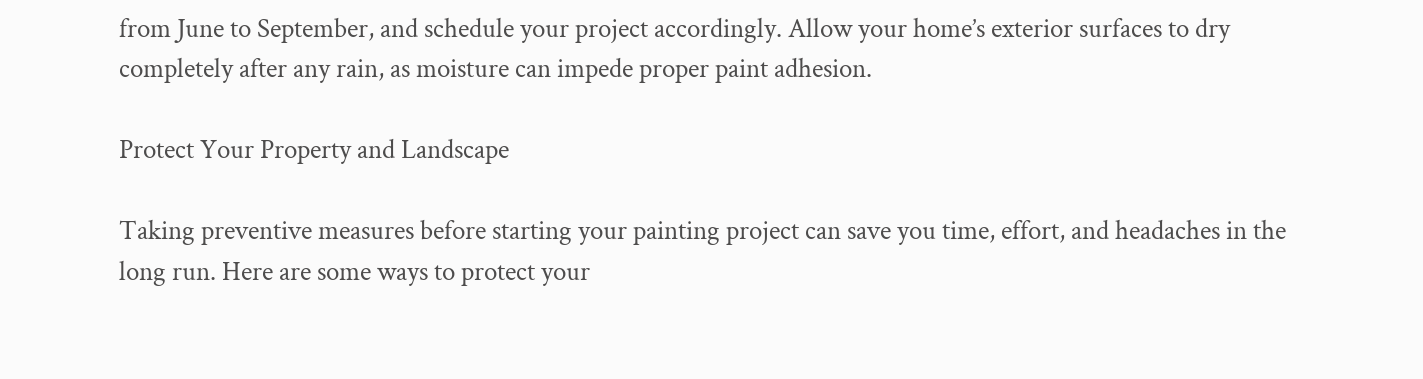from June to September, and schedule your project accordingly. Allow your home’s exterior surfaces to dry completely after any rain, as moisture can impede proper paint adhesion.

Protect Your Property and Landscape

Taking preventive measures before starting your painting project can save you time, effort, and headaches in the long run. Here are some ways to protect your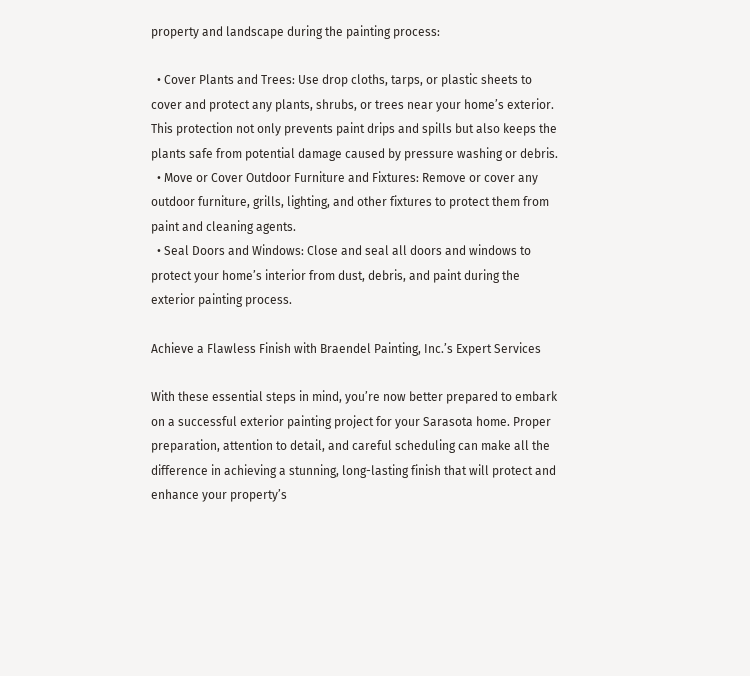property and landscape during the painting process:

  • Cover Plants and Trees: Use drop cloths, tarps, or plastic sheets to cover and protect any plants, shrubs, or trees near your home’s exterior. This protection not only prevents paint drips and spills but also keeps the plants safe from potential damage caused by pressure washing or debris.
  • Move or Cover Outdoor Furniture and Fixtures: Remove or cover any outdoor furniture, grills, lighting, and other fixtures to protect them from paint and cleaning agents.
  • Seal Doors and Windows: Close and seal all doors and windows to protect your home’s interior from dust, debris, and paint during the exterior painting process.

Achieve a Flawless Finish with Braendel Painting, Inc.’s Expert Services

With these essential steps in mind, you’re now better prepared to embark on a successful exterior painting project for your Sarasota home. Proper preparation, attention to detail, and careful scheduling can make all the difference in achieving a stunning, long-lasting finish that will protect and enhance your property’s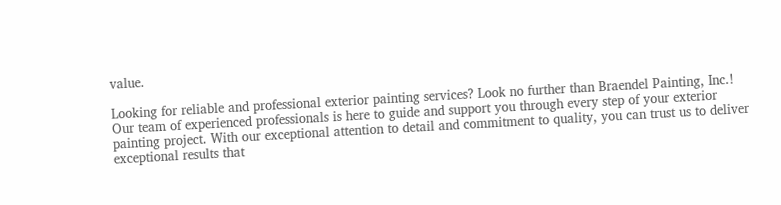value.

Looking for reliable and professional exterior painting services? Look no further than Braendel Painting, Inc.! Our team of experienced professionals is here to guide and support you through every step of your exterior painting project. With our exceptional attention to detail and commitment to quality, you can trust us to deliver exceptional results that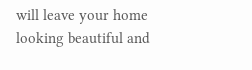will leave your home looking beautiful and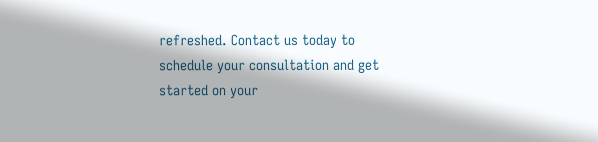refreshed. Contact us today to schedule your consultation and get started on your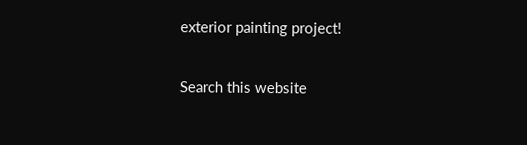exterior painting project!

Search this website